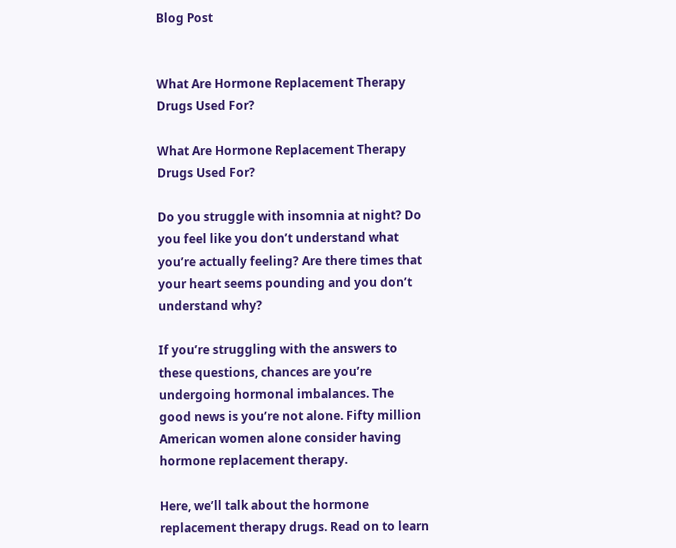Blog Post


What Are Hormone Replacement Therapy Drugs Used For?

What Are Hormone Replacement Therapy Drugs Used For?

Do you struggle with insomnia at night? Do you feel like you don’t understand what you’re actually feeling? Are there times that your heart seems pounding and you don’t understand why?

If you’re struggling with the answers to these questions, chances are you’re undergoing hormonal imbalances. The good news is you’re not alone. Fifty million American women alone consider having hormone replacement therapy.

Here, we’ll talk about the hormone replacement therapy drugs. Read on to learn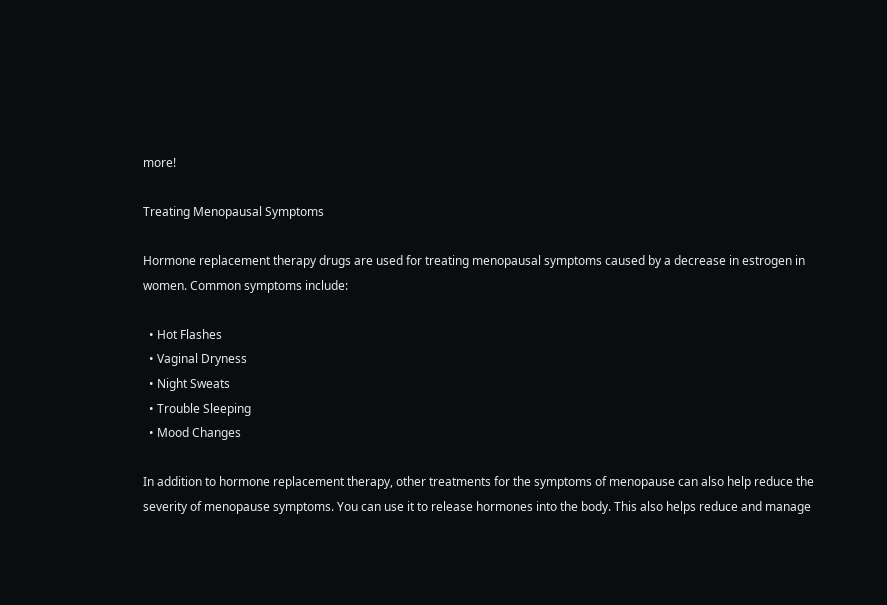more!

Treating Menopausal Symptoms

Hormone replacement therapy drugs are used for treating menopausal symptoms caused by a decrease in estrogen in women. Common symptoms include:

  • Hot Flashes
  • Vaginal Dryness
  • Night Sweats
  • Trouble Sleeping
  • Mood Changes

In addition to hormone replacement therapy, other treatments for the symptoms of menopause can also help reduce the severity of menopause symptoms. You can use it to release hormones into the body. This also helps reduce and manage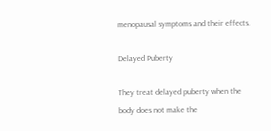menopausal symptoms and their effects.

Delayed Puberty

They treat delayed puberty when the body does not make the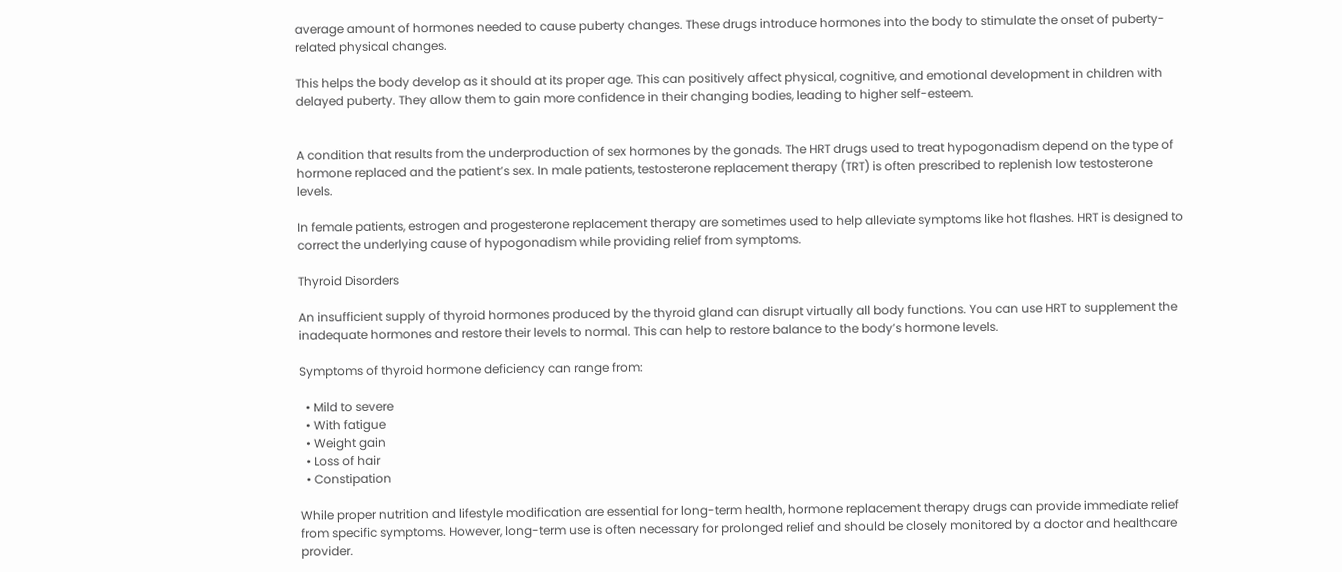average amount of hormones needed to cause puberty changes. These drugs introduce hormones into the body to stimulate the onset of puberty-related physical changes.

This helps the body develop as it should at its proper age. This can positively affect physical, cognitive, and emotional development in children with delayed puberty. They allow them to gain more confidence in their changing bodies, leading to higher self-esteem.


A condition that results from the underproduction of sex hormones by the gonads. The HRT drugs used to treat hypogonadism depend on the type of hormone replaced and the patient’s sex. In male patients, testosterone replacement therapy (TRT) is often prescribed to replenish low testosterone levels.

In female patients, estrogen and progesterone replacement therapy are sometimes used to help alleviate symptoms like hot flashes. HRT is designed to correct the underlying cause of hypogonadism while providing relief from symptoms.

Thyroid Disorders

An insufficient supply of thyroid hormones produced by the thyroid gland can disrupt virtually all body functions. You can use HRT to supplement the inadequate hormones and restore their levels to normal. This can help to restore balance to the body’s hormone levels.

Symptoms of thyroid hormone deficiency can range from:

  • Mild to severe
  • With fatigue
  • Weight gain
  • Loss of hair
  • Constipation

While proper nutrition and lifestyle modification are essential for long-term health, hormone replacement therapy drugs can provide immediate relief from specific symptoms. However, long-term use is often necessary for prolonged relief and should be closely monitored by a doctor and healthcare provider.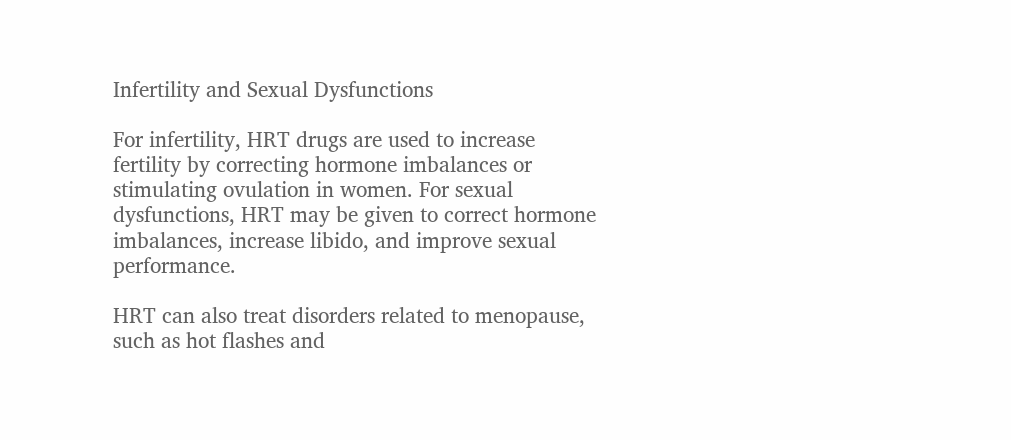Infertility and Sexual Dysfunctions

For infertility, HRT drugs are used to increase fertility by correcting hormone imbalances or stimulating ovulation in women. For sexual dysfunctions, HRT may be given to correct hormone imbalances, increase libido, and improve sexual performance.

HRT can also treat disorders related to menopause, such as hot flashes and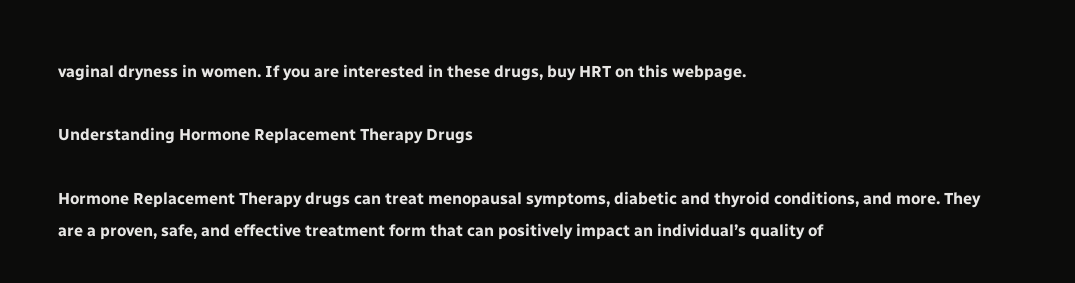vaginal dryness in women. If you are interested in these drugs, buy HRT on this webpage.

Understanding Hormone Replacement Therapy Drugs

Hormone Replacement Therapy drugs can treat menopausal symptoms, diabetic and thyroid conditions, and more. They are a proven, safe, and effective treatment form that can positively impact an individual’s quality of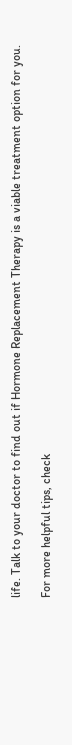life. Talk to your doctor to find out if Hormone Replacement Therapy is a viable treatment option for you.

For more helpful tips, check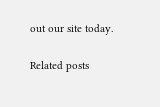out our site today.

Related posts